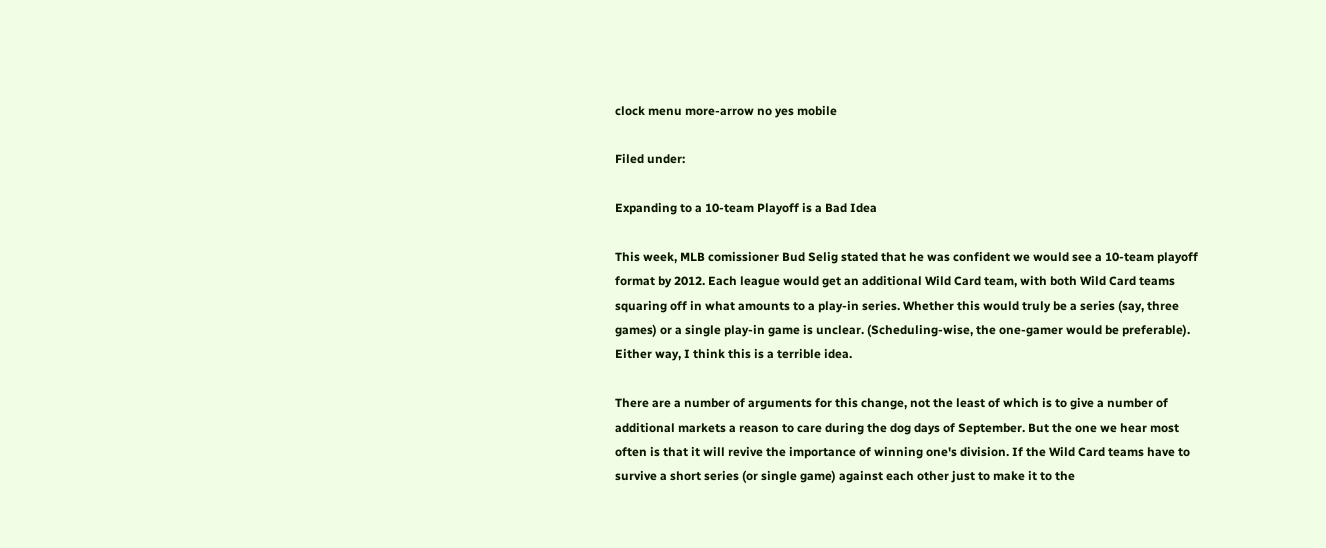clock menu more-arrow no yes mobile

Filed under:

Expanding to a 10-team Playoff is a Bad Idea

This week, MLB comissioner Bud Selig stated that he was confident we would see a 10-team playoff format by 2012. Each league would get an additional Wild Card team, with both Wild Card teams squaring off in what amounts to a play-in series. Whether this would truly be a series (say, three games) or a single play-in game is unclear. (Scheduling-wise, the one-gamer would be preferable). Either way, I think this is a terrible idea.

There are a number of arguments for this change, not the least of which is to give a number of additional markets a reason to care during the dog days of September. But the one we hear most often is that it will revive the importance of winning one's division. If the Wild Card teams have to survive a short series (or single game) against each other just to make it to the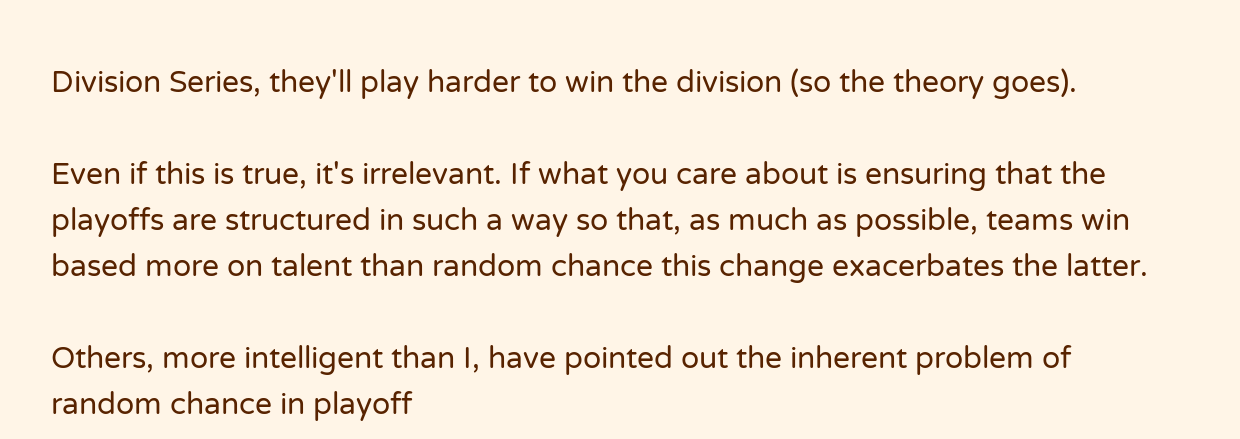Division Series, they'll play harder to win the division (so the theory goes).

Even if this is true, it's irrelevant. If what you care about is ensuring that the playoffs are structured in such a way so that, as much as possible, teams win based more on talent than random chance this change exacerbates the latter.

Others, more intelligent than I, have pointed out the inherent problem of random chance in playoff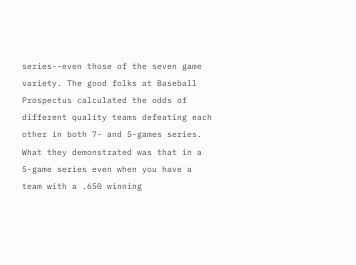series--even those of the seven game variety. The good folks at Baseball Prospectus calculated the odds of different quality teams defeating each other in both 7- and 5-games series. What they demonstrated was that in a 5-game series even when you have a team with a .650 winning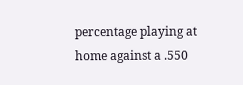percentage playing at home against a .550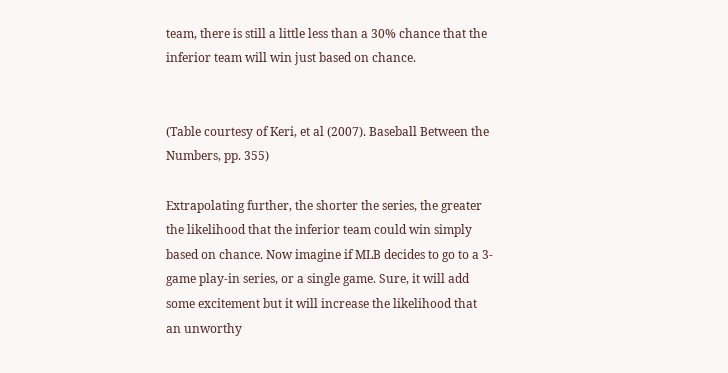team, there is still a little less than a 30% chance that the inferior team will win just based on chance.


(Table courtesy of Keri, et al (2007). Baseball Between the Numbers, pp. 355)

Extrapolating further, the shorter the series, the greater the likelihood that the inferior team could win simply based on chance. Now imagine if MLB decides to go to a 3-game play-in series, or a single game. Sure, it will add some excitement but it will increase the likelihood that an unworthy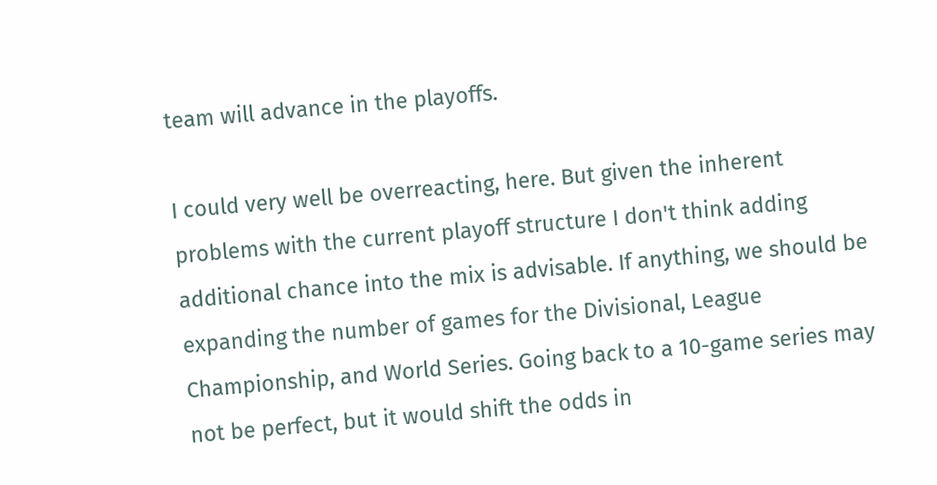team will advance in the playoffs.

I could very well be overreacting, here. But given the inherent problems with the current playoff structure I don't think adding additional chance into the mix is advisable. If anything, we should be expanding the number of games for the Divisional, League Championship, and World Series. Going back to a 10-game series may not be perfect, but it would shift the odds in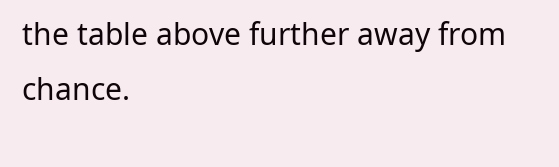the table above further away from chance.